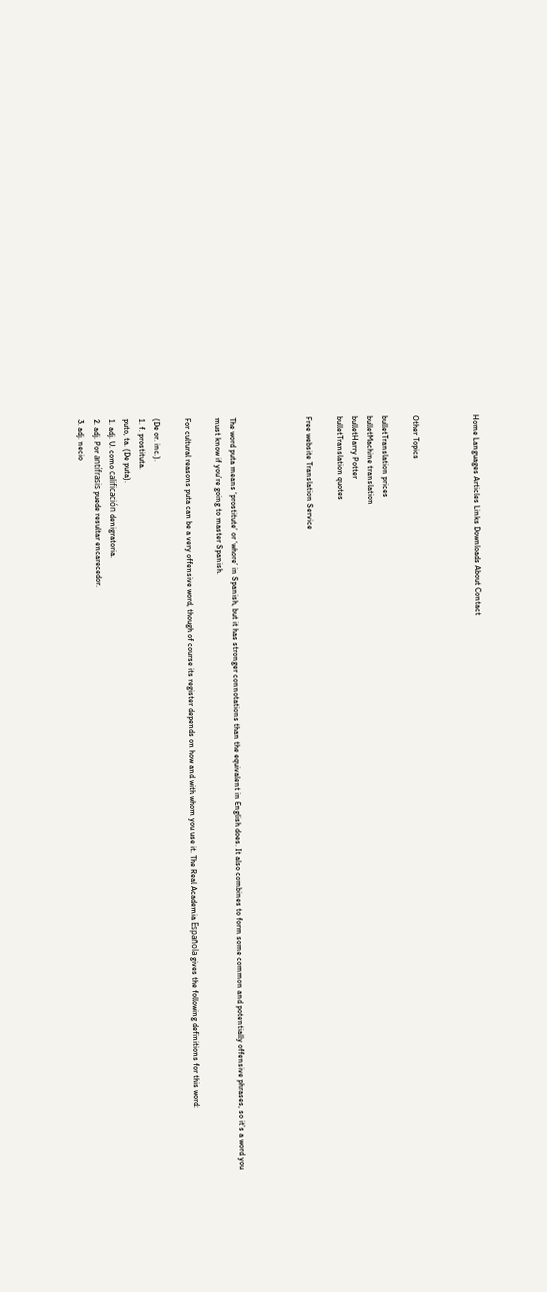Home Languages Articles Links Downloads About Contact



Other Topics

bulletTranslation prices
bulletMachine translation
bulletHarry Potter
bulletTranslation quotes

Free website Translation Service




The word puta means ‘prostitute’ or ‘whore’ in Spanish, but it has stronger connotations than the equivalent in English does. It also combines to form some common and potentially offensive phrases, so it’s a word you must know if you’re going to master Spanish.

For cultural reasons puta can be a very offensive word, though of course its register depends on how and with whom you use it. The Real Academia Española gives the following definitions for this word:

(De or. inc.).
1. f. prostituta.
puto, ta. (De puta).
1. adj. U. como calificación denigratoria.
2. adj. Por antífrasis puede resultar encarecedor.
3. adj. necio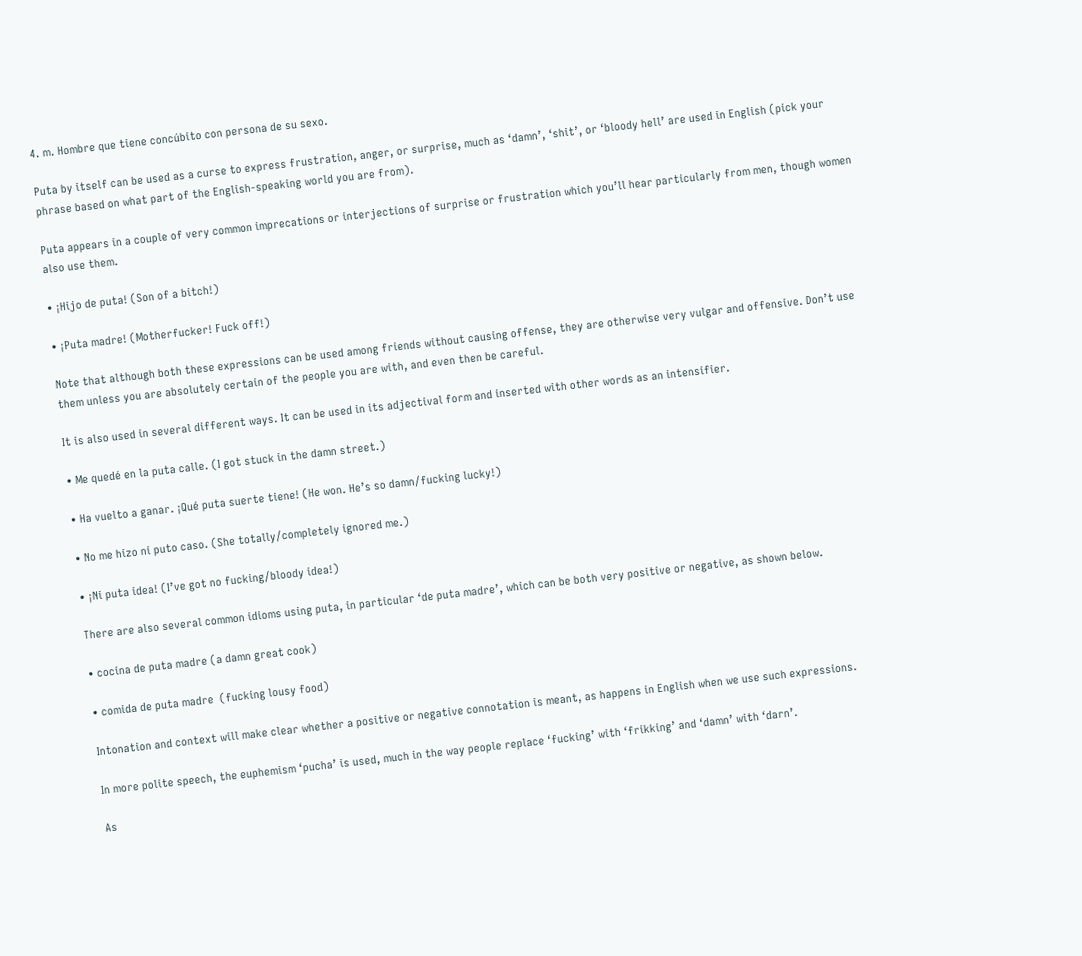4. m. Hombre que tiene concúbito con persona de su sexo.

Puta by itself can be used as a curse to express frustration, anger, or surprise, much as ‘damn’, ‘shit’, or ‘bloody hell’ are used in English (pick your phrase based on what part of the English-speaking world you are from).

Puta appears in a couple of very common imprecations or interjections of surprise or frustration which you’ll hear particularly from men, though women also use them.

• ¡Hijo de puta! (Son of a bitch!)

• ¡Puta madre! (Motherfucker! Fuck off!)

Note that although both these expressions can be used among friends without causing offense, they are otherwise very vulgar and offensive. Don’t use them unless you are absolutely certain of the people you are with, and even then be careful.

It is also used in several different ways. It can be used in its adjectival form and inserted with other words as an intensifier.

• Me quedé en la puta calle. (I got stuck in the damn street.)

• Ha vuelto a ganar. ¡Qué puta suerte tiene! (He won. He’s so damn/fucking lucky!)

• No me hizo ni puto caso. (She totally/completely ignored me.)

• ¡Ni puta idea! (I’ve got no fucking/bloody idea!)

There are also several common idioms using puta, in particular ‘de puta madre’, which can be both very positive or negative, as shown below.

• cocina de puta madre (a damn great cook)

• comida de puta madre  (fucking lousy food)

Intonation and context will make clear whether a positive or negative connotation is meant, as happens in English when we use such expressions.

In more polite speech, the euphemism ‘pucha’ is used, much in the way people replace ‘fucking’ with ‘frikking’ and ‘damn’ with ‘darn’.

As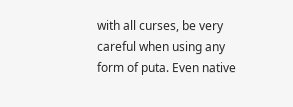with all curses, be very careful when using any form of puta. Even native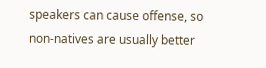speakers can cause offense, so non-natives are usually better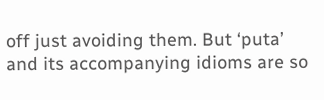off just avoiding them. But ‘puta’ and its accompanying idioms are so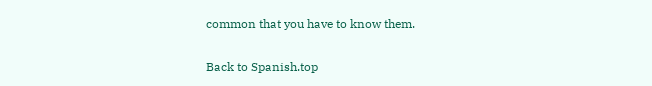common that you have to know them.

Back to Spanish.top